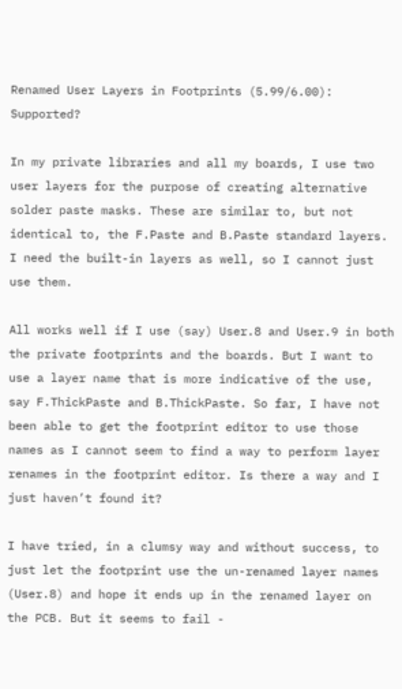Renamed User Layers in Footprints (5.99/6.00): Supported?

In my private libraries and all my boards, I use two user layers for the purpose of creating alternative solder paste masks. These are similar to, but not identical to, the F.Paste and B.Paste standard layers. I need the built-in layers as well, so I cannot just use them.

All works well if I use (say) User.8 and User.9 in both the private footprints and the boards. But I want to use a layer name that is more indicative of the use, say F.ThickPaste and B.ThickPaste. So far, I have not been able to get the footprint editor to use those names as I cannot seem to find a way to perform layer renames in the footprint editor. Is there a way and I just haven’t found it?

I have tried, in a clumsy way and without success, to just let the footprint use the un-renamed layer names (User.8) and hope it ends up in the renamed layer on the PCB. But it seems to fail -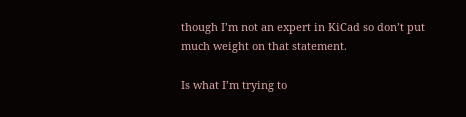though I’m not an expert in KiCad so don’t put much weight on that statement.

Is what I’m trying to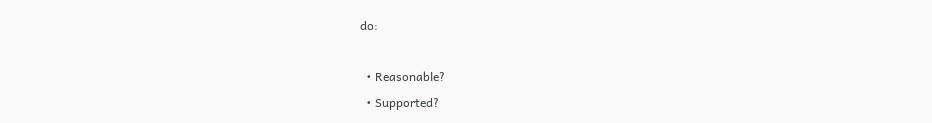do:

  • Reasonable?
  • Supported?